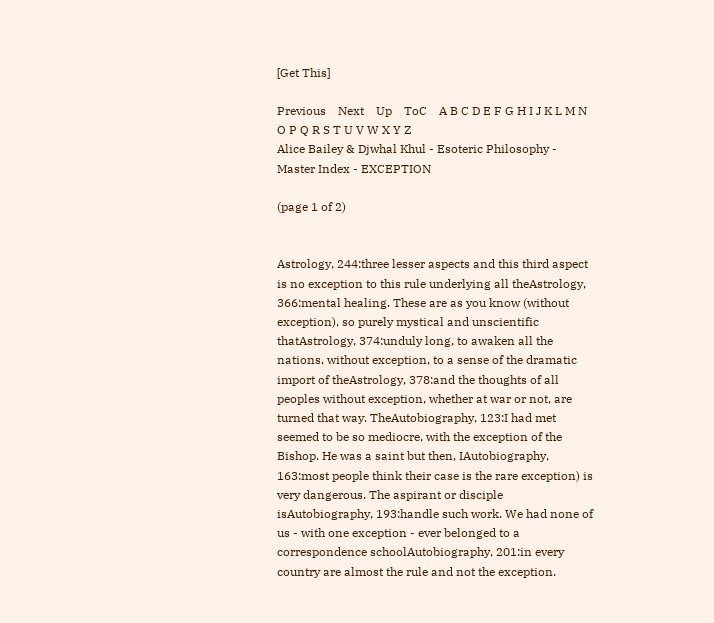[Get This]

Previous    Next    Up    ToC    A B C D E F G H I J K L M N O P Q R S T U V W X Y Z
Alice Bailey & Djwhal Khul - Esoteric Philosophy - Master Index - EXCEPTION

(page 1 of 2)


Astrology, 244:three lesser aspects and this third aspect is no exception to this rule underlying all theAstrology, 366:mental healing. These are as you know (without exception), so purely mystical and unscientific thatAstrology, 374:unduly long, to awaken all the nations, without exception, to a sense of the dramatic import of theAstrology, 378:and the thoughts of all peoples without exception, whether at war or not, are turned that way. TheAutobiography, 123:I had met seemed to be so mediocre, with the exception of the Bishop. He was a saint but then, IAutobiography, 163:most people think their case is the rare exception) is very dangerous. The aspirant or disciple isAutobiography, 193:handle such work. We had none of us - with one exception - ever belonged to a correspondence schoolAutobiography, 201:in every country are almost the rule and not the exception.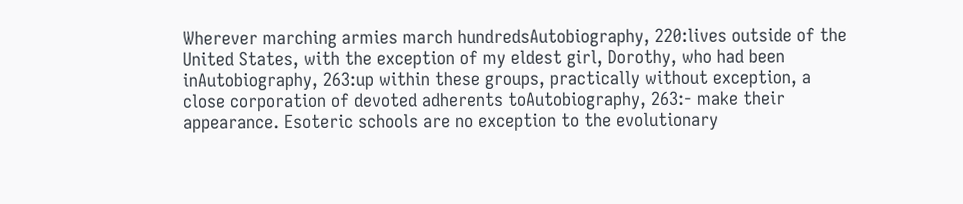Wherever marching armies march hundredsAutobiography, 220:lives outside of the United States, with the exception of my eldest girl, Dorothy, who had been inAutobiography, 263:up within these groups, practically without exception, a close corporation of devoted adherents toAutobiography, 263:- make their appearance. Esoteric schools are no exception to the evolutionary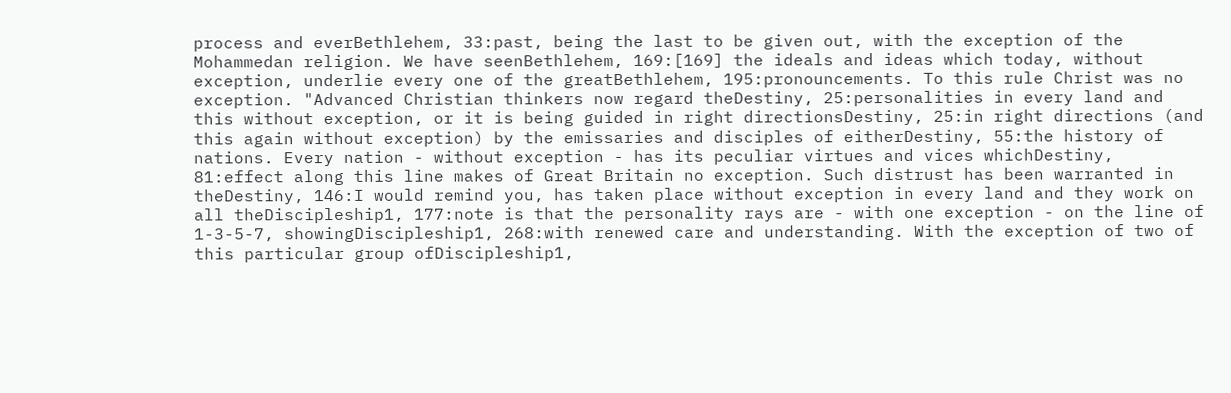process and everBethlehem, 33:past, being the last to be given out, with the exception of the Mohammedan religion. We have seenBethlehem, 169:[169] the ideals and ideas which today, without exception, underlie every one of the greatBethlehem, 195:pronouncements. To this rule Christ was no exception. "Advanced Christian thinkers now regard theDestiny, 25:personalities in every land and this without exception, or it is being guided in right directionsDestiny, 25:in right directions (and this again without exception) by the emissaries and disciples of eitherDestiny, 55:the history of nations. Every nation - without exception - has its peculiar virtues and vices whichDestiny, 81:effect along this line makes of Great Britain no exception. Such distrust has been warranted in theDestiny, 146:I would remind you, has taken place without exception in every land and they work on all theDiscipleship1, 177:note is that the personality rays are - with one exception - on the line of 1-3-5-7, showingDiscipleship1, 268:with renewed care and understanding. With the exception of two of this particular group ofDiscipleship1,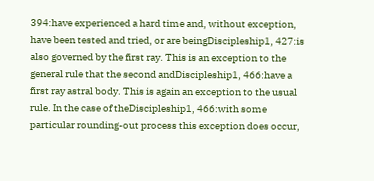394:have experienced a hard time and, without exception, have been tested and tried, or are beingDiscipleship1, 427:is also governed by the first ray. This is an exception to the general rule that the second andDiscipleship1, 466:have a first ray astral body. This is again an exception to the usual rule. In the case of theDiscipleship1, 466:with some particular rounding-out process this exception does occur,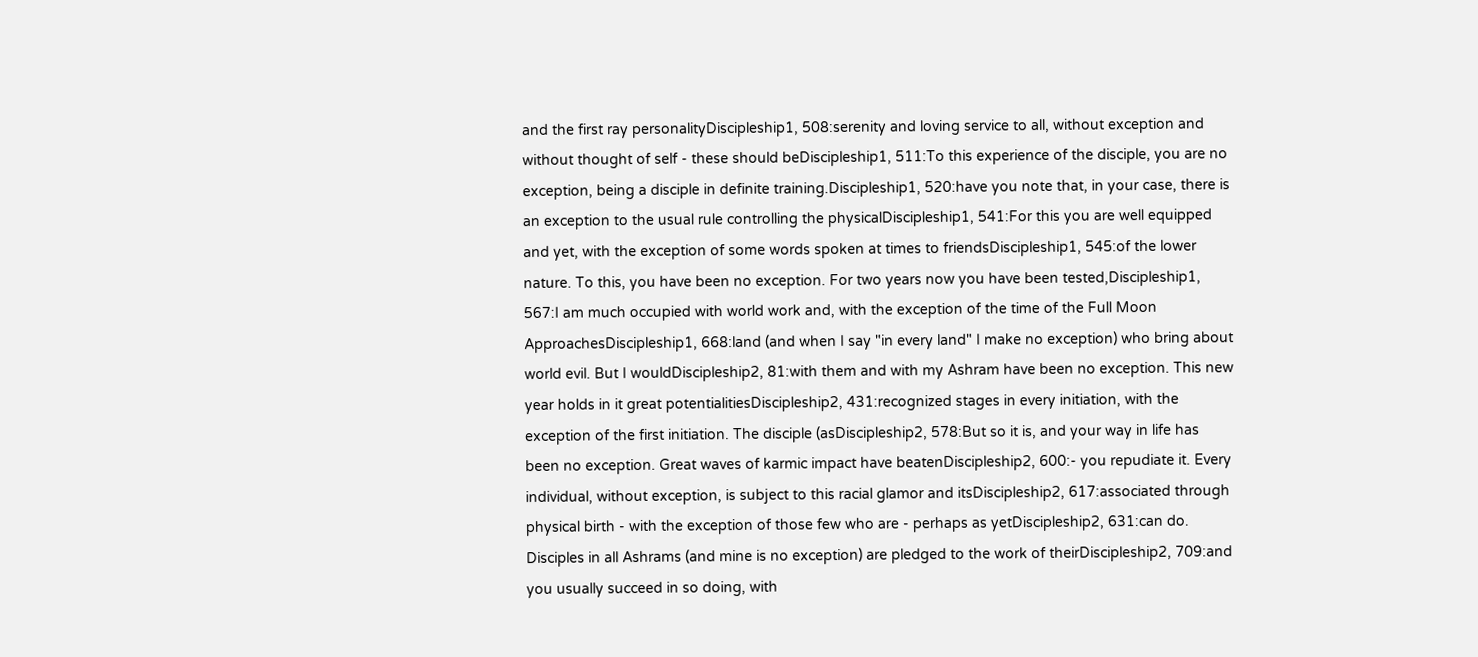and the first ray personalityDiscipleship1, 508:serenity and loving service to all, without exception and without thought of self - these should beDiscipleship1, 511:To this experience of the disciple, you are no exception, being a disciple in definite training.Discipleship1, 520:have you note that, in your case, there is an exception to the usual rule controlling the physicalDiscipleship1, 541:For this you are well equipped and yet, with the exception of some words spoken at times to friendsDiscipleship1, 545:of the lower nature. To this, you have been no exception. For two years now you have been tested,Discipleship1, 567:I am much occupied with world work and, with the exception of the time of the Full Moon ApproachesDiscipleship1, 668:land (and when I say "in every land" I make no exception) who bring about world evil. But I wouldDiscipleship2, 81:with them and with my Ashram have been no exception. This new year holds in it great potentialitiesDiscipleship2, 431:recognized stages in every initiation, with the exception of the first initiation. The disciple (asDiscipleship2, 578:But so it is, and your way in life has been no exception. Great waves of karmic impact have beatenDiscipleship2, 600:- you repudiate it. Every individual, without exception, is subject to this racial glamor and itsDiscipleship2, 617:associated through physical birth - with the exception of those few who are - perhaps as yetDiscipleship2, 631:can do. Disciples in all Ashrams (and mine is no exception) are pledged to the work of theirDiscipleship2, 709:and you usually succeed in so doing, with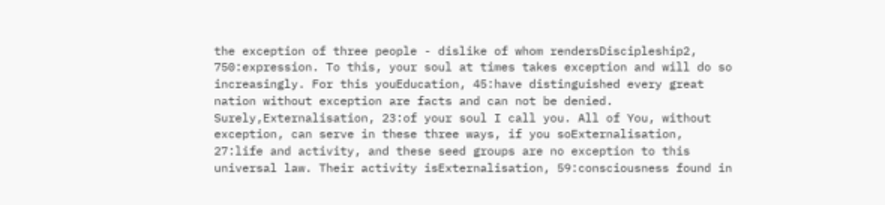the exception of three people - dislike of whom rendersDiscipleship2, 750:expression. To this, your soul at times takes exception and will do so increasingly. For this youEducation, 45:have distinguished every great nation without exception are facts and can not be denied. Surely,Externalisation, 23:of your soul I call you. All of You, without exception, can serve in these three ways, if you soExternalisation, 27:life and activity, and these seed groups are no exception to this universal law. Their activity isExternalisation, 59:consciousness found in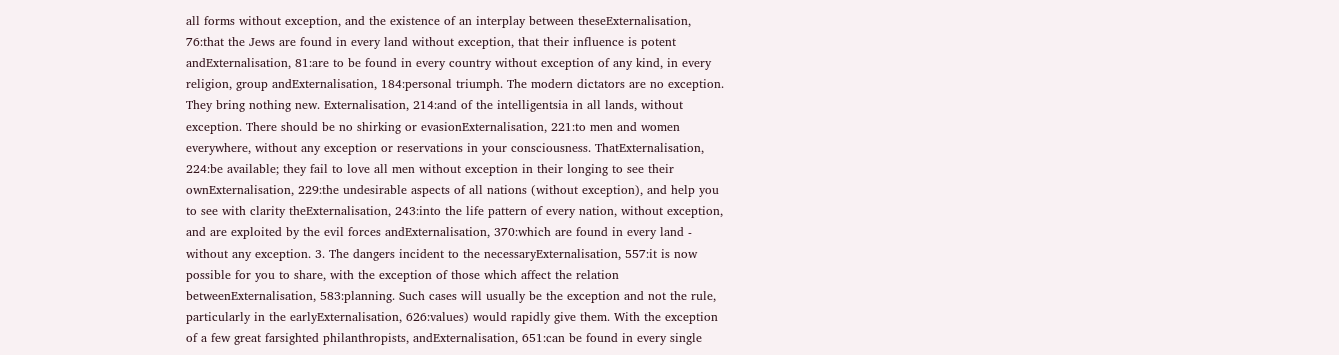all forms without exception, and the existence of an interplay between theseExternalisation, 76:that the Jews are found in every land without exception, that their influence is potent andExternalisation, 81:are to be found in every country without exception of any kind, in every religion, group andExternalisation, 184:personal triumph. The modern dictators are no exception. They bring nothing new. Externalisation, 214:and of the intelligentsia in all lands, without exception. There should be no shirking or evasionExternalisation, 221:to men and women everywhere, without any exception or reservations in your consciousness. ThatExternalisation, 224:be available; they fail to love all men without exception in their longing to see their ownExternalisation, 229:the undesirable aspects of all nations (without exception), and help you to see with clarity theExternalisation, 243:into the life pattern of every nation, without exception, and are exploited by the evil forces andExternalisation, 370:which are found in every land - without any exception. 3. The dangers incident to the necessaryExternalisation, 557:it is now possible for you to share, with the exception of those which affect the relation betweenExternalisation, 583:planning. Such cases will usually be the exception and not the rule, particularly in the earlyExternalisation, 626:values) would rapidly give them. With the exception of a few great farsighted philanthropists, andExternalisation, 651:can be found in every single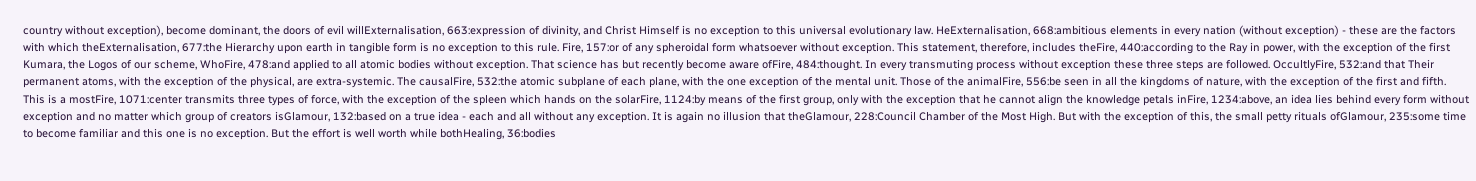country without exception), become dominant, the doors of evil willExternalisation, 663:expression of divinity, and Christ Himself is no exception to this universal evolutionary law. HeExternalisation, 668:ambitious elements in every nation (without exception) - these are the factors with which theExternalisation, 677:the Hierarchy upon earth in tangible form is no exception to this rule. Fire, 157:or of any spheroidal form whatsoever without exception. This statement, therefore, includes theFire, 440:according to the Ray in power, with the exception of the first Kumara, the Logos of our scheme, WhoFire, 478:and applied to all atomic bodies without exception. That science has but recently become aware ofFire, 484:thought. In every transmuting process without exception these three steps are followed. OccultlyFire, 532:and that Their permanent atoms, with the exception of the physical, are extra-systemic. The causalFire, 532:the atomic subplane of each plane, with the one exception of the mental unit. Those of the animalFire, 556:be seen in all the kingdoms of nature, with the exception of the first and fifth. This is a mostFire, 1071:center transmits three types of force, with the exception of the spleen which hands on the solarFire, 1124:by means of the first group, only with the exception that he cannot align the knowledge petals inFire, 1234:above, an idea lies behind every form without exception and no matter which group of creators isGlamour, 132:based on a true idea - each and all without any exception. It is again no illusion that theGlamour, 228:Council Chamber of the Most High. But with the exception of this, the small petty rituals ofGlamour, 235:some time to become familiar and this one is no exception. But the effort is well worth while bothHealing, 36:bodies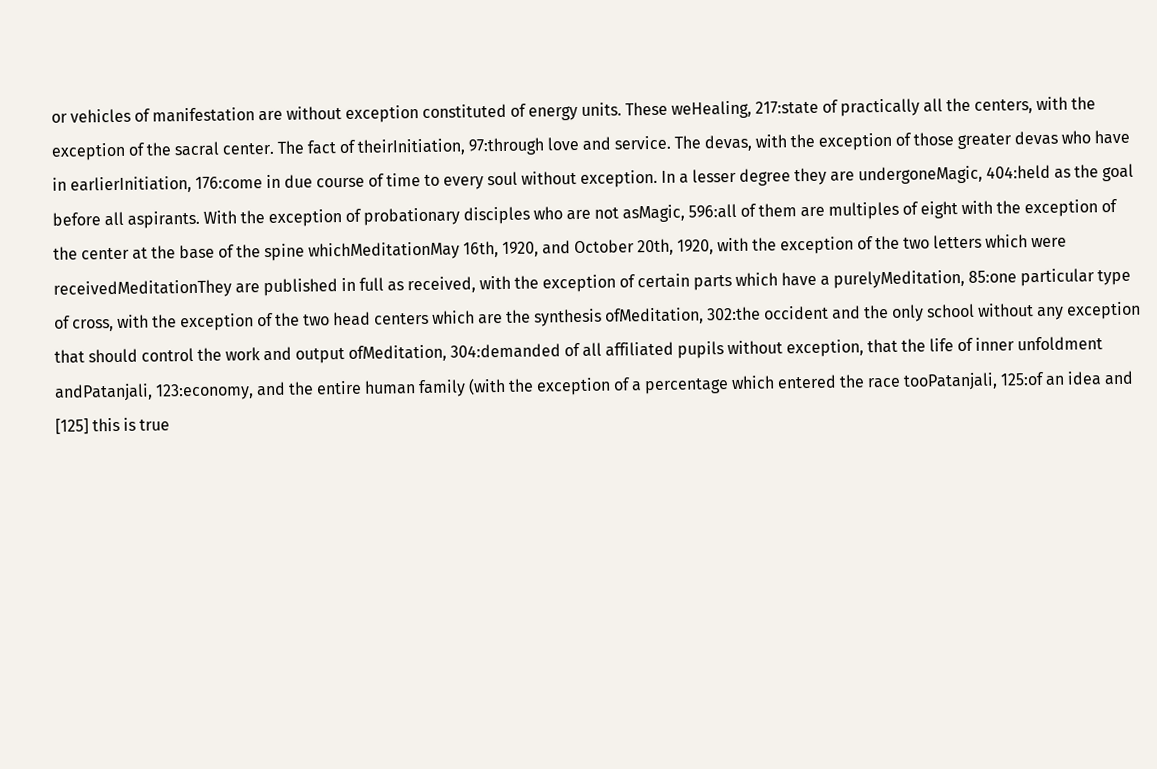or vehicles of manifestation are without exception constituted of energy units. These weHealing, 217:state of practically all the centers, with the exception of the sacral center. The fact of theirInitiation, 97:through love and service. The devas, with the exception of those greater devas who have in earlierInitiation, 176:come in due course of time to every soul without exception. In a lesser degree they are undergoneMagic, 404:held as the goal before all aspirants. With the exception of probationary disciples who are not asMagic, 596:all of them are multiples of eight with the exception of the center at the base of the spine whichMeditationMay 16th, 1920, and October 20th, 1920, with the exception of the two letters which were receivedMeditationThey are published in full as received, with the exception of certain parts which have a purelyMeditation, 85:one particular type of cross, with the exception of the two head centers which are the synthesis ofMeditation, 302:the occident and the only school without any exception that should control the work and output ofMeditation, 304:demanded of all affiliated pupils without exception, that the life of inner unfoldment andPatanjali, 123:economy, and the entire human family (with the exception of a percentage which entered the race tooPatanjali, 125:of an idea and [125] this is true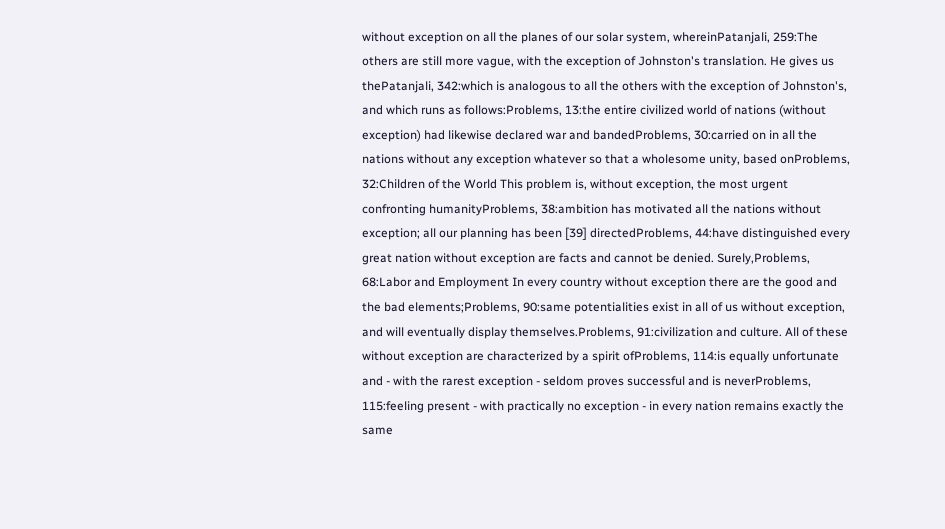without exception on all the planes of our solar system, whereinPatanjali, 259:The others are still more vague, with the exception of Johnston's translation. He gives us thePatanjali, 342:which is analogous to all the others with the exception of Johnston's, and which runs as follows:Problems, 13:the entire civilized world of nations (without exception) had likewise declared war and bandedProblems, 30:carried on in all the nations without any exception whatever so that a wholesome unity, based onProblems, 32:Children of the World This problem is, without exception, the most urgent confronting humanityProblems, 38:ambition has motivated all the nations without exception; all our planning has been [39] directedProblems, 44:have distinguished every great nation without exception are facts and cannot be denied. Surely,Problems, 68:Labor and Employment In every country without exception there are the good and the bad elements;Problems, 90:same potentialities exist in all of us without exception, and will eventually display themselves.Problems, 91:civilization and culture. All of these without exception are characterized by a spirit ofProblems, 114:is equally unfortunate and - with the rarest exception - seldom proves successful and is neverProblems, 115:feeling present - with practically no exception - in every nation remains exactly the same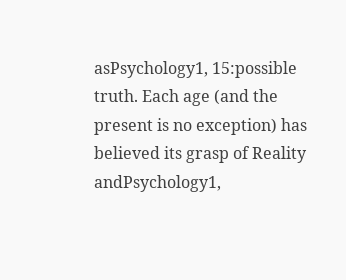asPsychology1, 15:possible truth. Each age (and the present is no exception) has believed its grasp of Reality andPsychology1,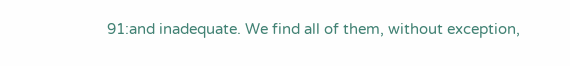91:and inadequate. We find all of them, without exception,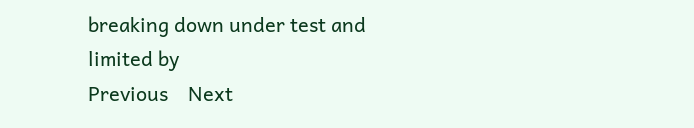breaking down under test and limited by
Previous    Next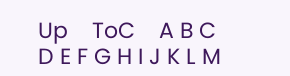Up    ToC    A B C D E F G H I J K L M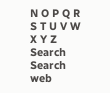N O P Q R S T U V W X Y Z
Search Search web